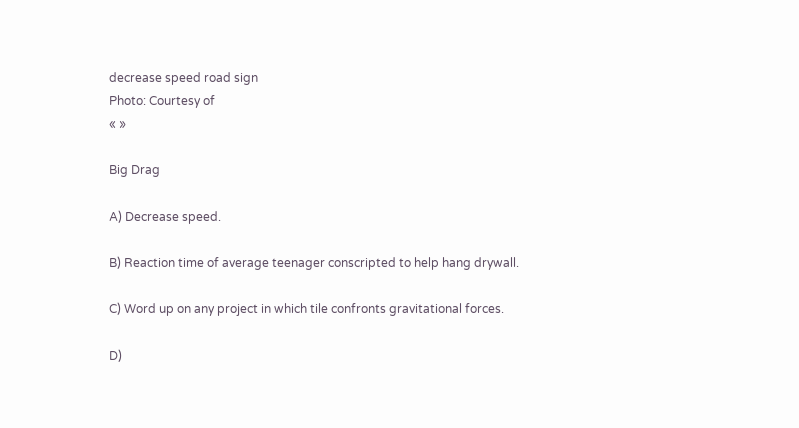decrease speed road sign
Photo: Courtesy of
« »

Big Drag

A) Decrease speed.

B) Reaction time of average teenager conscripted to help hang drywall.

C) Word up on any project in which tile confronts gravitational forces.

D)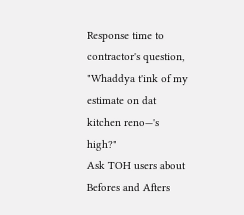Response time to contractor's question, "Whaddya t'ink of my estimate on dat kitchen reno—'s high?"
Ask TOH users about Befores and Afters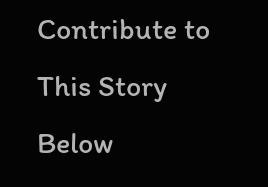Contribute to This Story Below